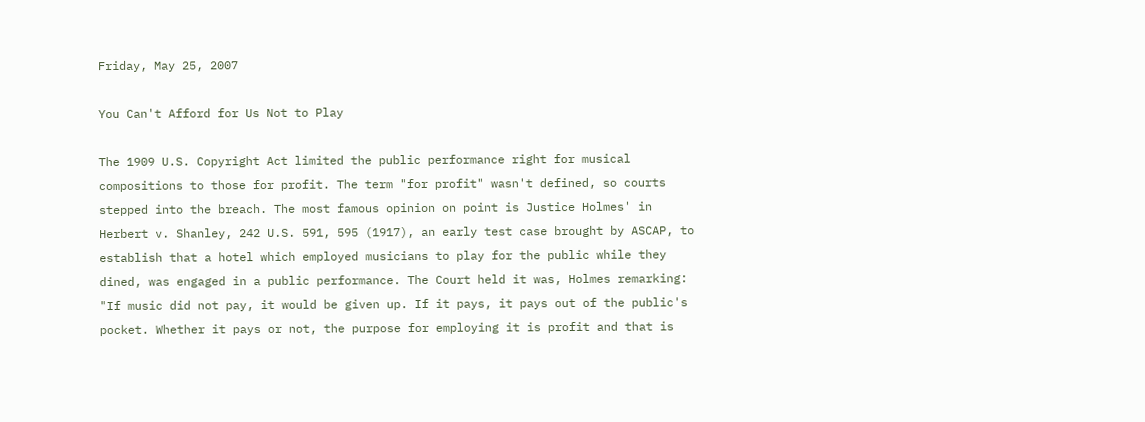Friday, May 25, 2007

You Can't Afford for Us Not to Play

The 1909 U.S. Copyright Act limited the public performance right for musical compositions to those for profit. The term "for profit" wasn't defined, so courts stepped into the breach. The most famous opinion on point is Justice Holmes' in Herbert v. Shanley, 242 U.S. 591, 595 (1917), an early test case brought by ASCAP, to establish that a hotel which employed musicians to play for the public while they dined, was engaged in a public performance. The Court held it was, Holmes remarking: "If music did not pay, it would be given up. If it pays, it pays out of the public's pocket. Whether it pays or not, the purpose for employing it is profit and that is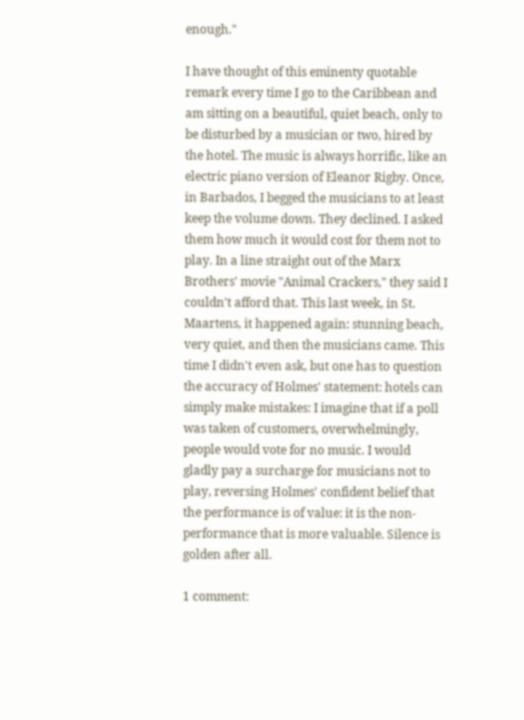enough."

I have thought of this eminenty quotable remark every time I go to the Caribbean and am sitting on a beautiful, quiet beach, only to be disturbed by a musician or two, hired by the hotel. The music is always horrific, like an electric piano version of Eleanor Rigby. Once, in Barbados, I begged the musicians to at least keep the volume down. They declined. I asked them how much it would cost for them not to play. In a line straight out of the Marx Brothers' movie "Animal Crackers," they said I couldn't afford that. This last week, in St. Maartens, it happened again: stunning beach, very quiet, and then the musicians came. This time I didn't even ask, but one has to question the accuracy of Holmes' statement: hotels can simply make mistakes: I imagine that if a poll was taken of customers, overwhelmingly, people would vote for no music. I would gladly pay a surcharge for musicians not to play, reversing Holmes' confident belief that the performance is of value: it is the non-performance that is more valuable. Silence is golden after all.

1 comment: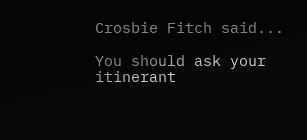Crosbie Fitch said...

You should ask your itinerant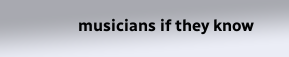musicians if they know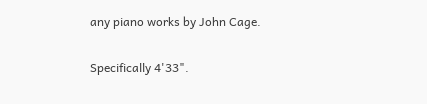any piano works by John Cage.

Specifically 4'33".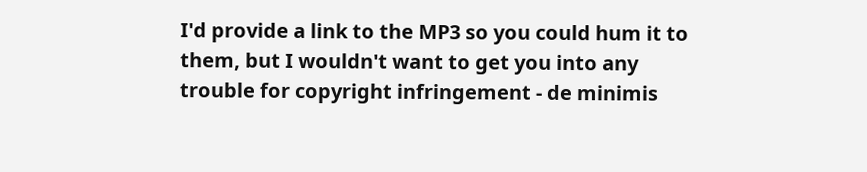I'd provide a link to the MP3 so you could hum it to them, but I wouldn't want to get you into any trouble for copyright infringement - de minimis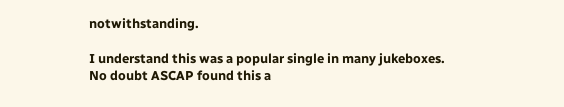notwithstanding.

I understand this was a popular single in many jukeboxes. No doubt ASCAP found this a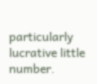particularly lucrative little number.